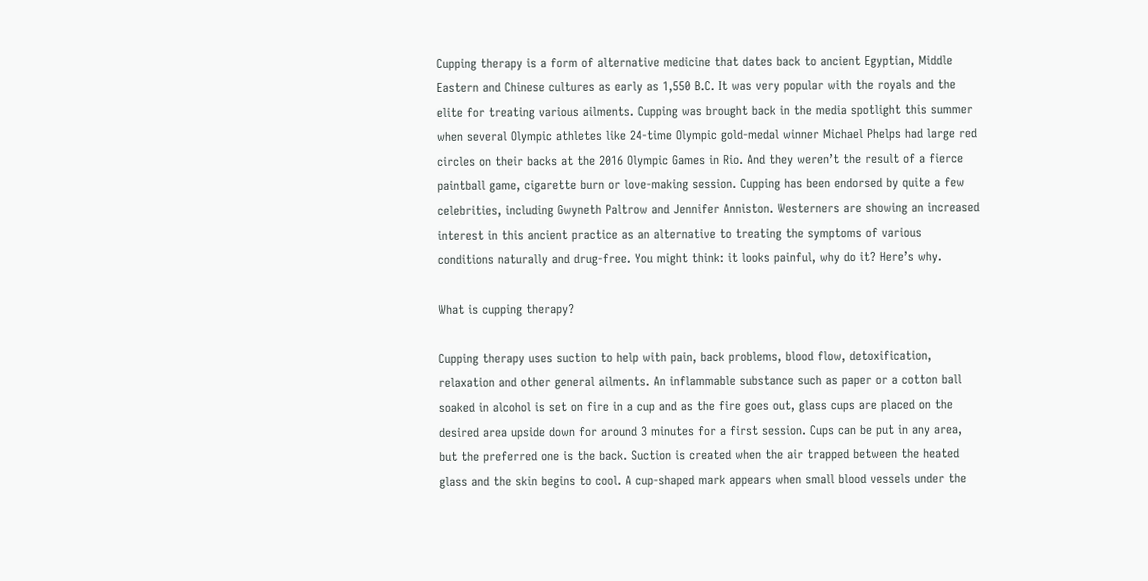Cupping therapy is a form of alternative medicine that dates back to ancient Egyptian, Middle Eastern and Chinese cultures as early as 1,550 B.C. It was very popular with the royals and the elite for treating various ailments. Cupping was brought back in the media spotlight this summer when several Olympic athletes like 24-time Olympic gold-medal winner Michael Phelps had large red circles on their backs at the 2016 Olympic Games in Rio. And they weren’t the result of a fierce paintball game, cigarette burn or love-making session. Cupping has been endorsed by quite a few celebrities, including Gwyneth Paltrow and Jennifer Anniston. Westerners are showing an increased interest in this ancient practice as an alternative to treating the symptoms of various conditions naturally and drug-free. You might think: it looks painful, why do it? Here’s why.

What is cupping therapy?

Cupping therapy uses suction to help with pain, back problems, blood flow, detoxification, relaxation and other general ailments. An inflammable substance such as paper or a cotton ball soaked in alcohol is set on fire in a cup and as the fire goes out, glass cups are placed on the desired area upside down for around 3 minutes for a first session. Cups can be put in any area, but the preferred one is the back. Suction is created when the air trapped between the heated glass and the skin begins to cool. A cup-shaped mark appears when small blood vessels under the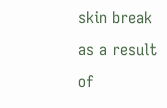skin break as a result of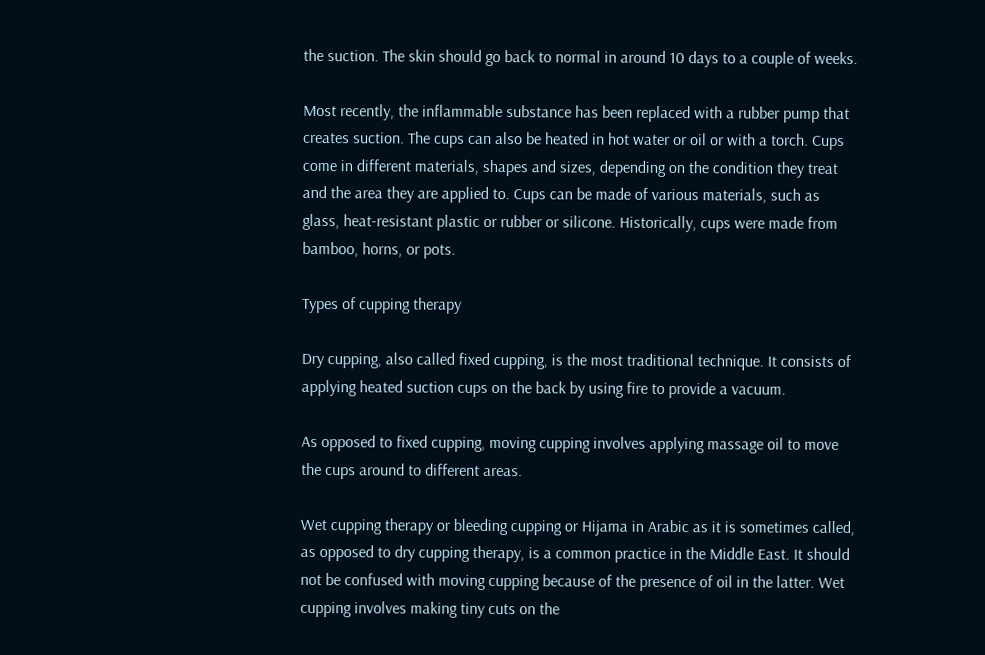the suction. The skin should go back to normal in around 10 days to a couple of weeks.

Most recently, the inflammable substance has been replaced with a rubber pump that creates suction. The cups can also be heated in hot water or oil or with a torch. Cups come in different materials, shapes and sizes, depending on the condition they treat and the area they are applied to. Cups can be made of various materials, such as glass, heat-resistant plastic or rubber or silicone. Historically, cups were made from bamboo, horns, or pots.

Types of cupping therapy

Dry cupping, also called fixed cupping, is the most traditional technique. It consists of applying heated suction cups on the back by using fire to provide a vacuum.

As opposed to fixed cupping, moving cupping involves applying massage oil to move the cups around to different areas.

Wet cupping therapy or bleeding cupping or Hijama in Arabic as it is sometimes called, as opposed to dry cupping therapy, is a common practice in the Middle East. It should not be confused with moving cupping because of the presence of oil in the latter. Wet cupping involves making tiny cuts on the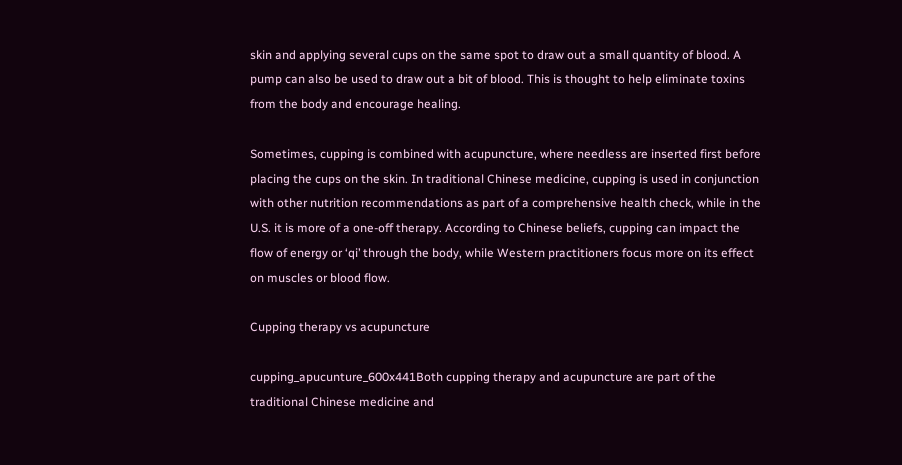skin and applying several cups on the same spot to draw out a small quantity of blood. A pump can also be used to draw out a bit of blood. This is thought to help eliminate toxins from the body and encourage healing.

Sometimes, cupping is combined with acupuncture, where needless are inserted first before placing the cups on the skin. In traditional Chinese medicine, cupping is used in conjunction with other nutrition recommendations as part of a comprehensive health check, while in the U.S. it is more of a one-off therapy. According to Chinese beliefs, cupping can impact the flow of energy or ‘qi’ through the body, while Western practitioners focus more on its effect on muscles or blood flow.

Cupping therapy vs acupuncture

cupping_apucunture_600x441Both cupping therapy and acupuncture are part of the traditional Chinese medicine and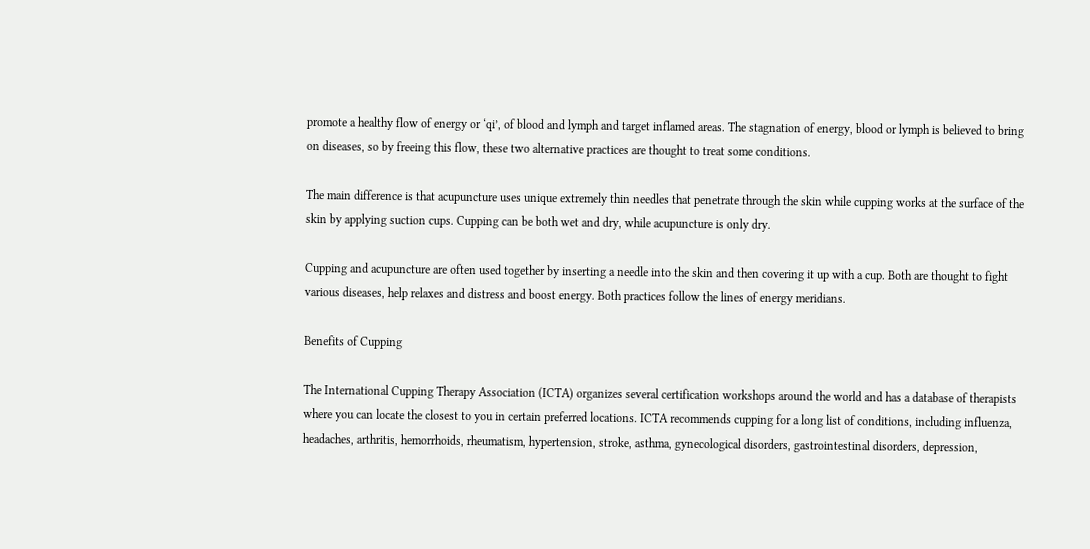promote a healthy flow of energy or ‘qi’, of blood and lymph and target inflamed areas. The stagnation of energy, blood or lymph is believed to bring on diseases, so by freeing this flow, these two alternative practices are thought to treat some conditions.

The main difference is that acupuncture uses unique extremely thin needles that penetrate through the skin while cupping works at the surface of the skin by applying suction cups. Cupping can be both wet and dry, while acupuncture is only dry.

Cupping and acupuncture are often used together by inserting a needle into the skin and then covering it up with a cup. Both are thought to fight various diseases, help relaxes and distress and boost energy. Both practices follow the lines of energy meridians.

Benefits of Cupping

The International Cupping Therapy Association (ICTA) organizes several certification workshops around the world and has a database of therapists where you can locate the closest to you in certain preferred locations. ICTA recommends cupping for a long list of conditions, including influenza, headaches, arthritis, hemorrhoids, rheumatism, hypertension, stroke, asthma, gynecological disorders, gastrointestinal disorders, depression,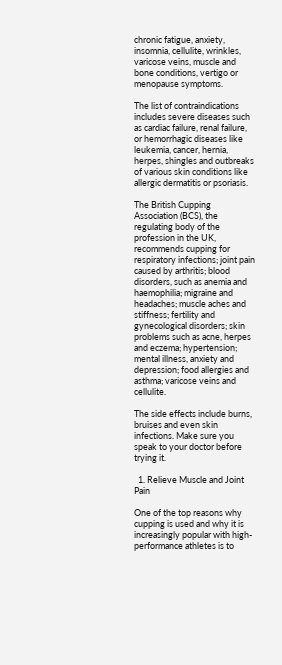chronic fatigue, anxiety, insomnia, cellulite, wrinkles, varicose veins, muscle and bone conditions, vertigo or menopause symptoms.

The list of contraindications includes severe diseases such as cardiac failure, renal failure, or hemorrhagic diseases like leukemia, cancer, hernia, herpes, shingles and outbreaks of various skin conditions like allergic dermatitis or psoriasis.

The British Cupping Association (BCS), the regulating body of the profession in the UK, recommends cupping for respiratory infections; joint pain caused by arthritis; blood disorders, such as anemia and haemophilia; migraine and headaches; muscle aches and stiffness; fertility and gynecological disorders; skin problems such as acne, herpes and eczema; hypertension; mental illness, anxiety and depression; food allergies and asthma; varicose veins and cellulite.

The side effects include burns, bruises and even skin infections. Make sure you speak to your doctor before trying it.

  1. Relieve Muscle and Joint Pain

One of the top reasons why cupping is used and why it is increasingly popular with high-performance athletes is to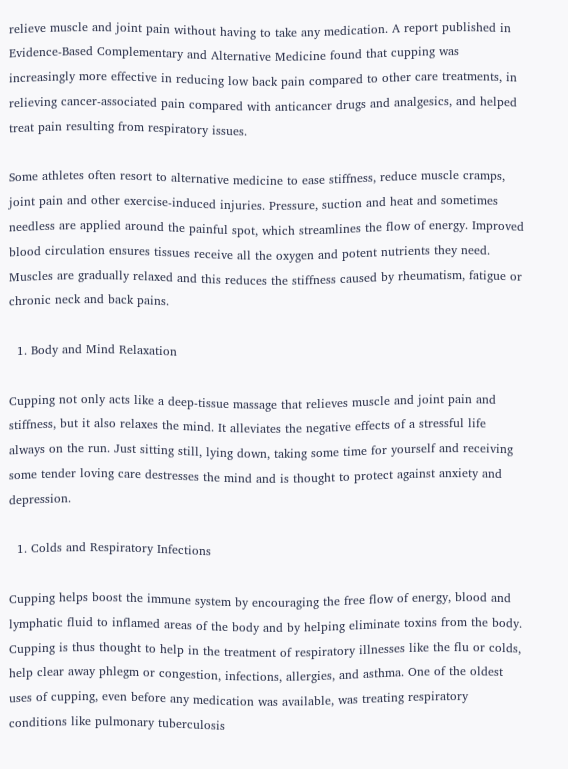relieve muscle and joint pain without having to take any medication. A report published in Evidence-Based Complementary and Alternative Medicine found that cupping was increasingly more effective in reducing low back pain compared to other care treatments, in relieving cancer-associated pain compared with anticancer drugs and analgesics, and helped treat pain resulting from respiratory issues.

Some athletes often resort to alternative medicine to ease stiffness, reduce muscle cramps, joint pain and other exercise-induced injuries. Pressure, suction and heat and sometimes needless are applied around the painful spot, which streamlines the flow of energy. Improved blood circulation ensures tissues receive all the oxygen and potent nutrients they need. Muscles are gradually relaxed and this reduces the stiffness caused by rheumatism, fatigue or chronic neck and back pains.

  1. Body and Mind Relaxation

Cupping not only acts like a deep-tissue massage that relieves muscle and joint pain and stiffness, but it also relaxes the mind. It alleviates the negative effects of a stressful life always on the run. Just sitting still, lying down, taking some time for yourself and receiving some tender loving care destresses the mind and is thought to protect against anxiety and depression.

  1. Colds and Respiratory Infections

Cupping helps boost the immune system by encouraging the free flow of energy, blood and lymphatic fluid to inflamed areas of the body and by helping eliminate toxins from the body. Cupping is thus thought to help in the treatment of respiratory illnesses like the flu or colds, help clear away phlegm or congestion, infections, allergies, and asthma. One of the oldest uses of cupping, even before any medication was available, was treating respiratory conditions like pulmonary tuberculosis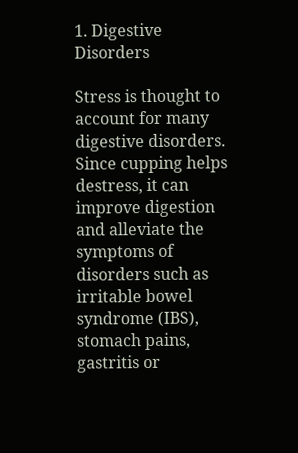1. Digestive Disorders

Stress is thought to account for many digestive disorders. Since cupping helps destress, it can improve digestion and alleviate the symptoms of disorders such as irritable bowel syndrome (IBS), stomach pains, gastritis or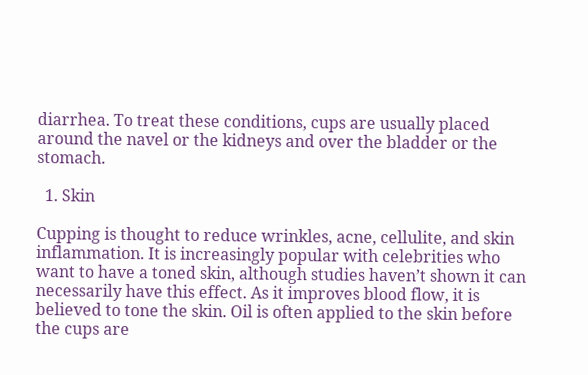diarrhea. To treat these conditions, cups are usually placed around the navel or the kidneys and over the bladder or the stomach.

  1. Skin

Cupping is thought to reduce wrinkles, acne, cellulite, and skin inflammation. It is increasingly popular with celebrities who want to have a toned skin, although studies haven’t shown it can necessarily have this effect. As it improves blood flow, it is believed to tone the skin. Oil is often applied to the skin before the cups are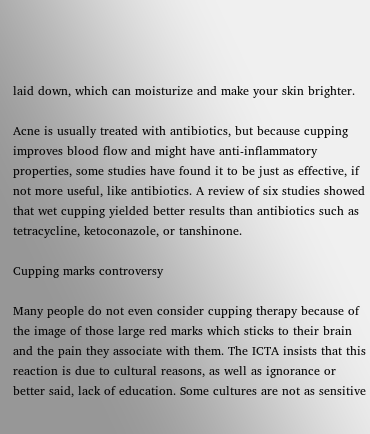laid down, which can moisturize and make your skin brighter.

Acne is usually treated with antibiotics, but because cupping improves blood flow and might have anti-inflammatory properties, some studies have found it to be just as effective, if not more useful, like antibiotics. A review of six studies showed that wet cupping yielded better results than antibiotics such as tetracycline, ketoconazole, or tanshinone.

Cupping marks controversy

Many people do not even consider cupping therapy because of the image of those large red marks which sticks to their brain and the pain they associate with them. The ICTA insists that this reaction is due to cultural reasons, as well as ignorance or better said, lack of education. Some cultures are not as sensitive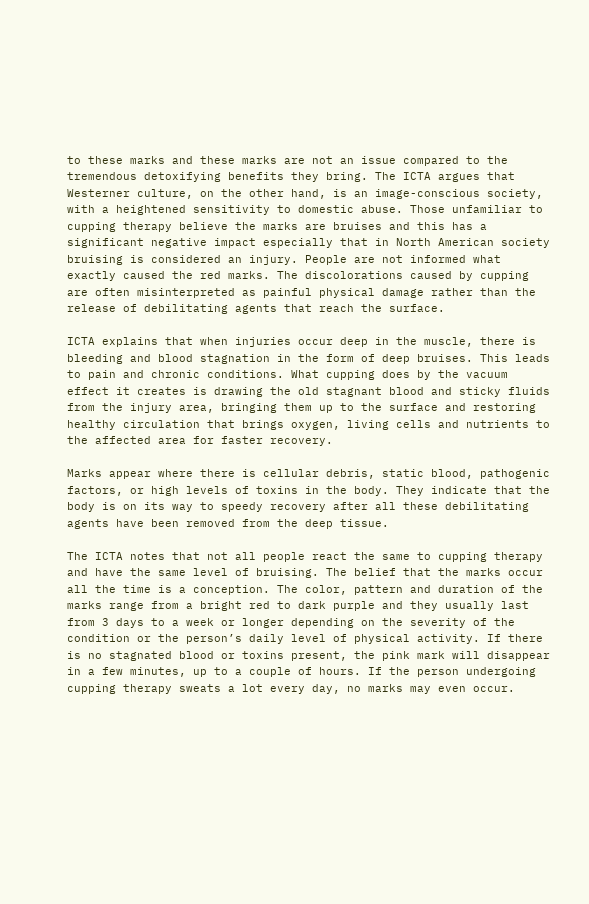to these marks and these marks are not an issue compared to the tremendous detoxifying benefits they bring. The ICTA argues that Westerner culture, on the other hand, is an image-conscious society, with a heightened sensitivity to domestic abuse. Those unfamiliar to cupping therapy believe the marks are bruises and this has a significant negative impact especially that in North American society bruising is considered an injury. People are not informed what exactly caused the red marks. The discolorations caused by cupping are often misinterpreted as painful physical damage rather than the release of debilitating agents that reach the surface.

ICTA explains that when injuries occur deep in the muscle, there is bleeding and blood stagnation in the form of deep bruises. This leads to pain and chronic conditions. What cupping does by the vacuum effect it creates is drawing the old stagnant blood and sticky fluids from the injury area, bringing them up to the surface and restoring healthy circulation that brings oxygen, living cells and nutrients to the affected area for faster recovery.

Marks appear where there is cellular debris, static blood, pathogenic factors, or high levels of toxins in the body. They indicate that the body is on its way to speedy recovery after all these debilitating agents have been removed from the deep tissue.

The ICTA notes that not all people react the same to cupping therapy and have the same level of bruising. The belief that the marks occur all the time is a conception. The color, pattern and duration of the marks range from a bright red to dark purple and they usually last from 3 days to a week or longer depending on the severity of the condition or the person’s daily level of physical activity. If there is no stagnated blood or toxins present, the pink mark will disappear in a few minutes, up to a couple of hours. If the person undergoing cupping therapy sweats a lot every day, no marks may even occur.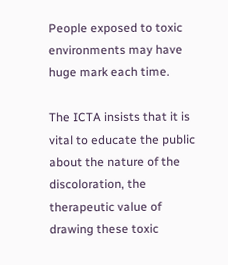People exposed to toxic environments may have huge mark each time.

The ICTA insists that it is vital to educate the public about the nature of the discoloration, the therapeutic value of drawing these toxic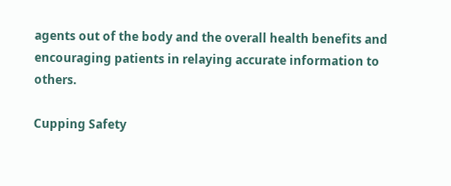agents out of the body and the overall health benefits and encouraging patients in relaying accurate information to others.

Cupping Safety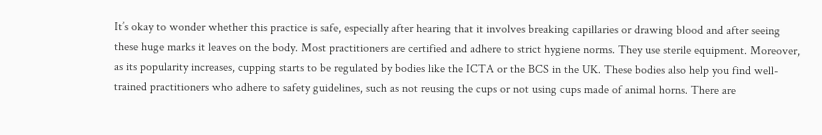It’s okay to wonder whether this practice is safe, especially after hearing that it involves breaking capillaries or drawing blood and after seeing these huge marks it leaves on the body. Most practitioners are certified and adhere to strict hygiene norms. They use sterile equipment. Moreover, as its popularity increases, cupping starts to be regulated by bodies like the ICTA or the BCS in the UK. These bodies also help you find well-trained practitioners who adhere to safety guidelines, such as not reusing the cups or not using cups made of animal horns. There are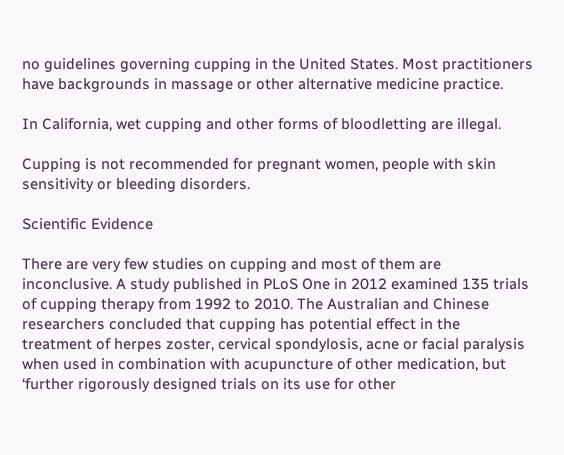no guidelines governing cupping in the United States. Most practitioners have backgrounds in massage or other alternative medicine practice.

In California, wet cupping and other forms of bloodletting are illegal.

Cupping is not recommended for pregnant women, people with skin sensitivity or bleeding disorders.

Scientific Evidence

There are very few studies on cupping and most of them are inconclusive. A study published in PLoS One in 2012 examined 135 trials of cupping therapy from 1992 to 2010. The Australian and Chinese researchers concluded that cupping has potential effect in the treatment of herpes zoster, cervical spondylosis, acne or facial paralysis when used in combination with acupuncture of other medication, but ‘further rigorously designed trials on its use for other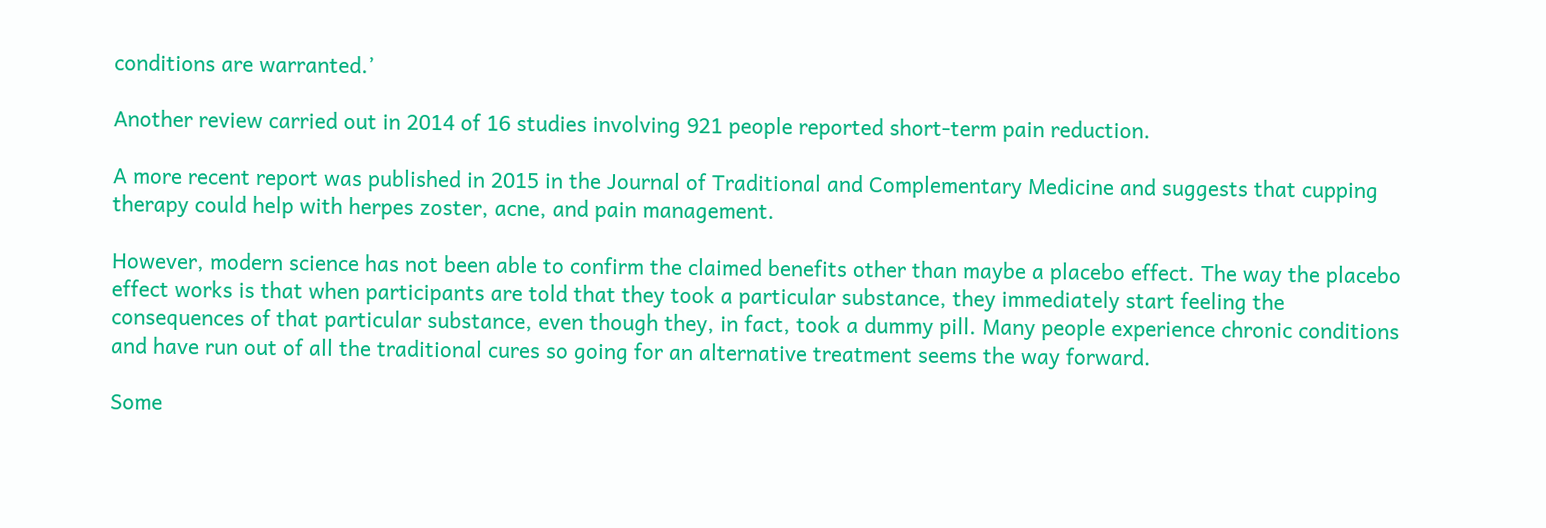conditions are warranted.’

Another review carried out in 2014 of 16 studies involving 921 people reported short-term pain reduction.

A more recent report was published in 2015 in the Journal of Traditional and Complementary Medicine and suggests that cupping therapy could help with herpes zoster, acne, and pain management.

However, modern science has not been able to confirm the claimed benefits other than maybe a placebo effect. The way the placebo effect works is that when participants are told that they took a particular substance, they immediately start feeling the consequences of that particular substance, even though they, in fact, took a dummy pill. Many people experience chronic conditions and have run out of all the traditional cures so going for an alternative treatment seems the way forward.

Some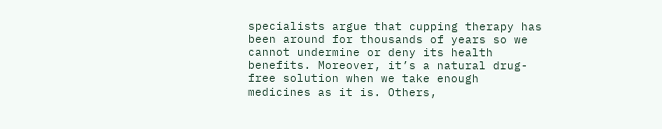specialists argue that cupping therapy has been around for thousands of years so we cannot undermine or deny its health benefits. Moreover, it’s a natural drug-free solution when we take enough medicines as it is. Others,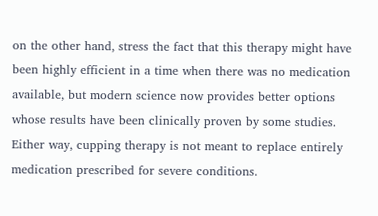on the other hand, stress the fact that this therapy might have been highly efficient in a time when there was no medication available, but modern science now provides better options whose results have been clinically proven by some studies. Either way, cupping therapy is not meant to replace entirely medication prescribed for severe conditions.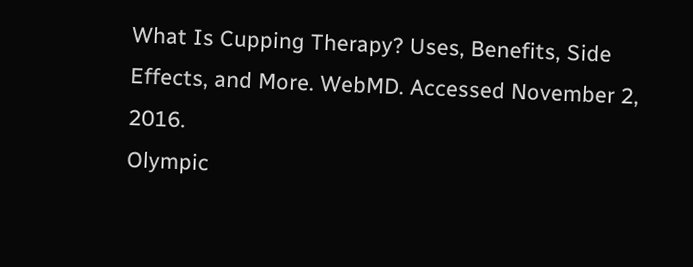What Is Cupping Therapy? Uses, Benefits, Side Effects, and More. WebMD. Accessed November 2, 2016.
Olympic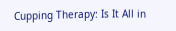Cupping Therapy: Is It All in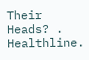Their Heads? . Healthline.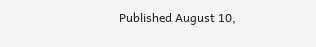Published August 10,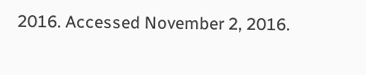2016. Accessed November 2, 2016.